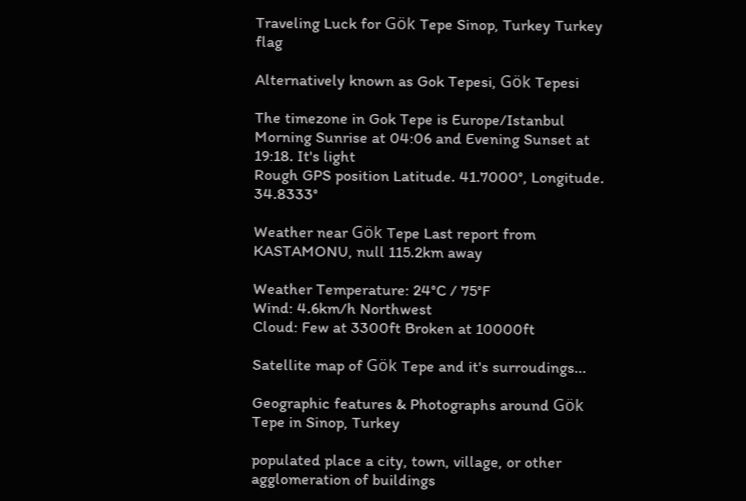Traveling Luck for Gök Tepe Sinop, Turkey Turkey flag

Alternatively known as Gok Tepesi, Gök Tepesi

The timezone in Gok Tepe is Europe/Istanbul
Morning Sunrise at 04:06 and Evening Sunset at 19:18. It's light
Rough GPS position Latitude. 41.7000°, Longitude. 34.8333°

Weather near Gök Tepe Last report from KASTAMONU, null 115.2km away

Weather Temperature: 24°C / 75°F
Wind: 4.6km/h Northwest
Cloud: Few at 3300ft Broken at 10000ft

Satellite map of Gök Tepe and it's surroudings...

Geographic features & Photographs around Gök Tepe in Sinop, Turkey

populated place a city, town, village, or other agglomeration of buildings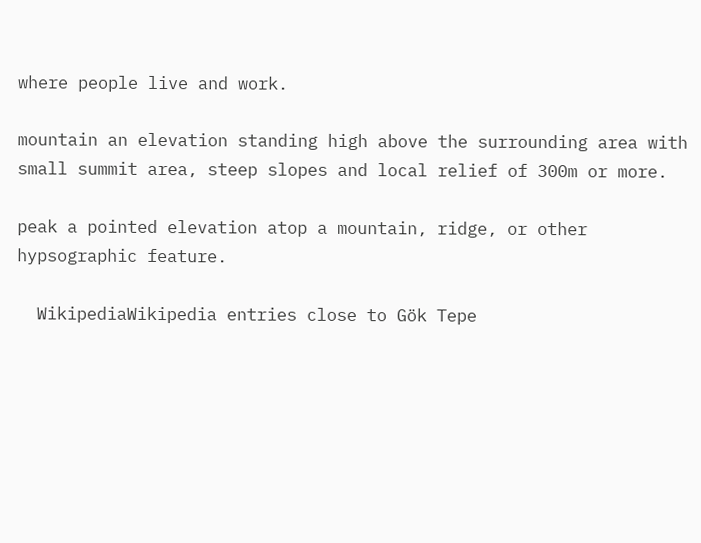where people live and work.

mountain an elevation standing high above the surrounding area with small summit area, steep slopes and local relief of 300m or more.

peak a pointed elevation atop a mountain, ridge, or other hypsographic feature.

  WikipediaWikipedia entries close to Gök Tepe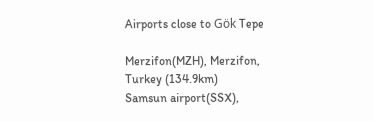Airports close to Gök Tepe

Merzifon(MZH), Merzifon, Turkey (134.9km)
Samsun airport(SSX),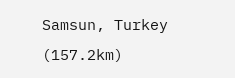Samsun, Turkey (157.2km)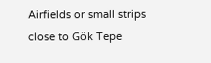Airfields or small strips close to Gök Tepe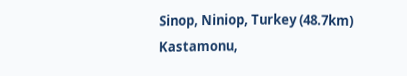Sinop, Niniop, Turkey (48.7km)
Kastamonu,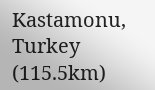Kastamonu, Turkey (115.5km)